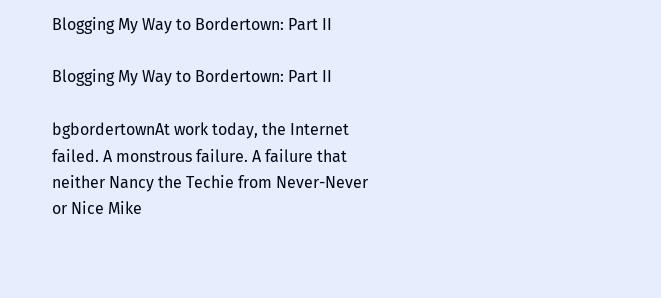Blogging My Way to Bordertown: Part II

Blogging My Way to Bordertown: Part II

bgbordertownAt work today, the Internet failed. A monstrous failure. A failure that neither Nancy the Techie from Never-Never or Nice Mike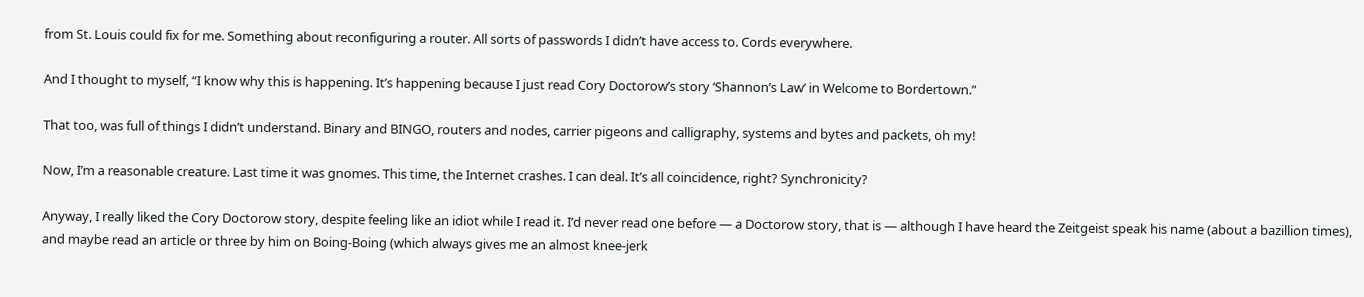from St. Louis could fix for me. Something about reconfiguring a router. All sorts of passwords I didn’t have access to. Cords everywhere.

And I thought to myself, “I know why this is happening. It’s happening because I just read Cory Doctorow’s story ‘Shannon’s Law’ in Welcome to Bordertown.”

That too, was full of things I didn’t understand. Binary and BINGO, routers and nodes, carrier pigeons and calligraphy, systems and bytes and packets, oh my!

Now, I’m a reasonable creature. Last time it was gnomes. This time, the Internet crashes. I can deal. It’s all coincidence, right? Synchronicity?

Anyway, I really liked the Cory Doctorow story, despite feeling like an idiot while I read it. I’d never read one before — a Doctorow story, that is — although I have heard the Zeitgeist speak his name (about a bazillion times), and maybe read an article or three by him on Boing-Boing (which always gives me an almost knee-jerk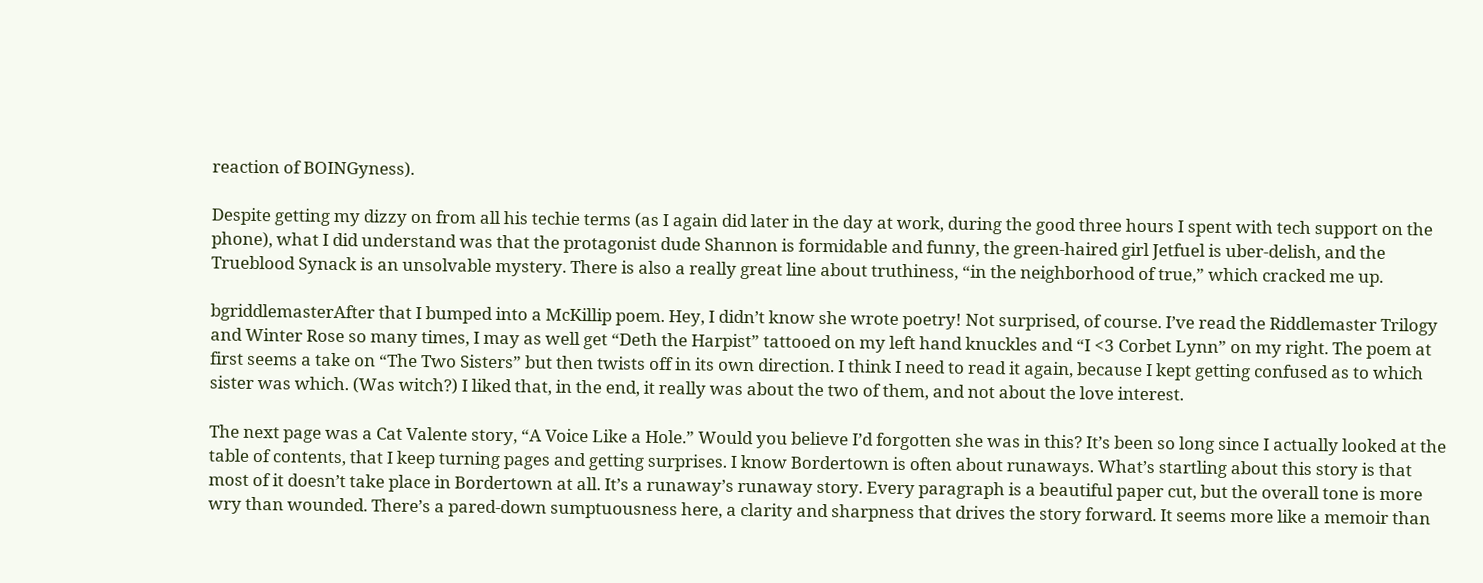reaction of BOINGyness).

Despite getting my dizzy on from all his techie terms (as I again did later in the day at work, during the good three hours I spent with tech support on the phone), what I did understand was that the protagonist dude Shannon is formidable and funny, the green-haired girl Jetfuel is uber-delish, and the Trueblood Synack is an unsolvable mystery. There is also a really great line about truthiness, “in the neighborhood of true,” which cracked me up.

bgriddlemasterAfter that I bumped into a McKillip poem. Hey, I didn’t know she wrote poetry! Not surprised, of course. I’ve read the Riddlemaster Trilogy and Winter Rose so many times, I may as well get “Deth the Harpist” tattooed on my left hand knuckles and “I <3 Corbet Lynn” on my right. The poem at first seems a take on “The Two Sisters” but then twists off in its own direction. I think I need to read it again, because I kept getting confused as to which sister was which. (Was witch?) I liked that, in the end, it really was about the two of them, and not about the love interest.

The next page was a Cat Valente story, “A Voice Like a Hole.” Would you believe I’d forgotten she was in this? It’s been so long since I actually looked at the table of contents, that I keep turning pages and getting surprises. I know Bordertown is often about runaways. What’s startling about this story is that most of it doesn’t take place in Bordertown at all. It’s a runaway’s runaway story. Every paragraph is a beautiful paper cut, but the overall tone is more wry than wounded. There’s a pared-down sumptuousness here, a clarity and sharpness that drives the story forward. It seems more like a memoir than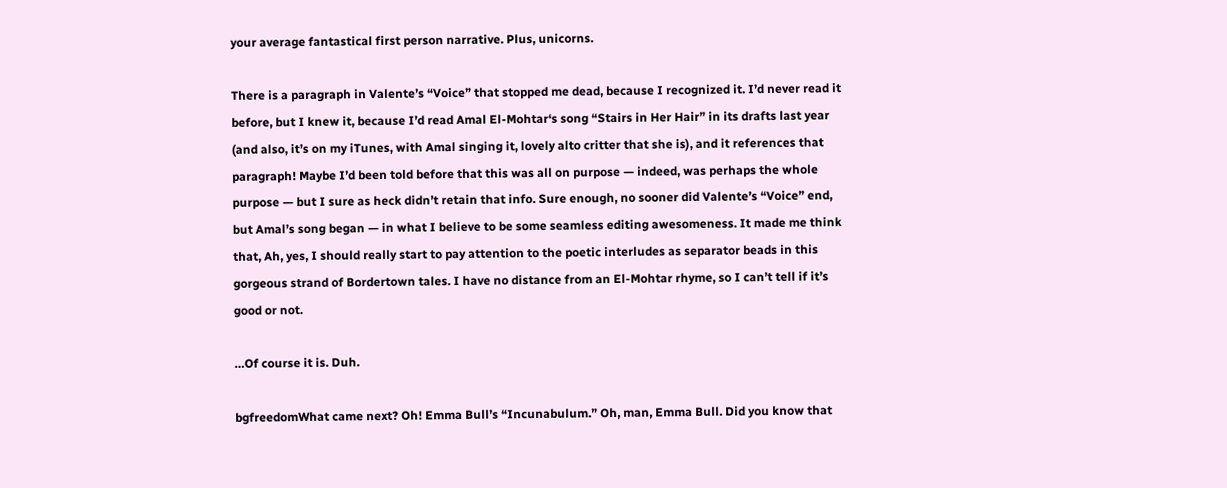your average fantastical first person narrative. Plus, unicorns.

There is a paragraph in Valente’s “Voice” that stopped me dead, because I recognized it. I’d never read it before, but I knew it, because I’d read Amal El-Mohtar‘s song “Stairs in Her Hair” in its drafts last year (and also, it’s on my iTunes, with Amal singing it, lovely alto critter that she is), and it references that paragraph! Maybe I’d been told before that this was all on purpose — indeed, was perhaps the whole purpose — but I sure as heck didn’t retain that info. Sure enough, no sooner did Valente’s “Voice” end, but Amal’s song began — in what I believe to be some seamless editing awesomeness. It made me think that, Ah, yes, I should really start to pay attention to the poetic interludes as separator beads in this gorgeous strand of Bordertown tales. I have no distance from an El-Mohtar rhyme, so I can’t tell if it’s good or not.

…Of course it is. Duh.

bgfreedomWhat came next? Oh! Emma Bull’s “Incunabulum.” Oh, man, Emma Bull. Did you know that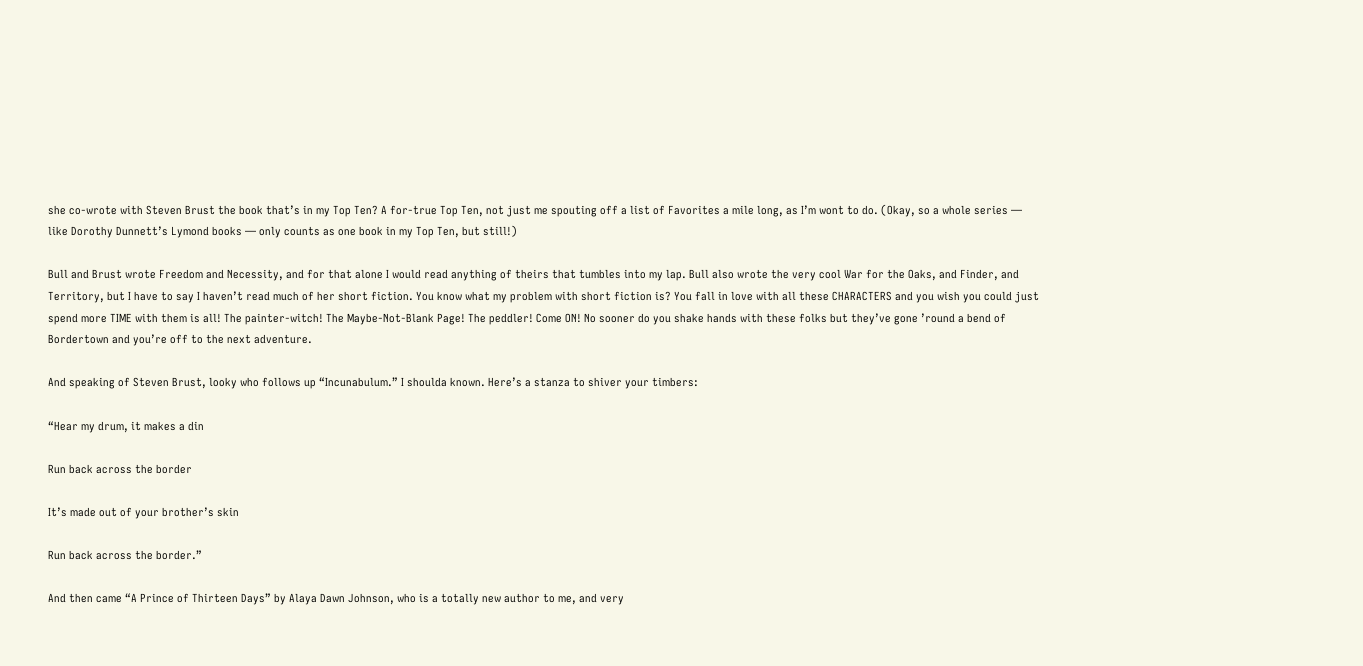she co-wrote with Steven Brust the book that’s in my Top Ten? A for-true Top Ten, not just me spouting off a list of Favorites a mile long, as I’m wont to do. (Okay, so a whole series — like Dorothy Dunnett’s Lymond books — only counts as one book in my Top Ten, but still!)

Bull and Brust wrote Freedom and Necessity, and for that alone I would read anything of theirs that tumbles into my lap. Bull also wrote the very cool War for the Oaks, and Finder, and Territory, but I have to say I haven’t read much of her short fiction. You know what my problem with short fiction is? You fall in love with all these CHARACTERS and you wish you could just spend more TIME with them is all! The painter-witch! The Maybe-Not-Blank Page! The peddler! Come ON! No sooner do you shake hands with these folks but they’ve gone ’round a bend of Bordertown and you’re off to the next adventure.

And speaking of Steven Brust, looky who follows up “Incunabulum.” I shoulda known. Here’s a stanza to shiver your timbers:

“Hear my drum, it makes a din

Run back across the border

It’s made out of your brother’s skin

Run back across the border.”

And then came “A Prince of Thirteen Days” by Alaya Dawn Johnson, who is a totally new author to me, and very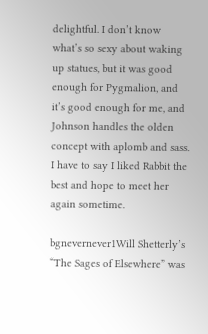delightful. I don’t know what’s so sexy about waking up statues, but it was good enough for Pygmalion, and it’s good enough for me, and Johnson handles the olden concept with aplomb and sass. I have to say I liked Rabbit the best and hope to meet her again sometime.

bgnevernever1Will Shetterly’s “The Sages of Elsewhere” was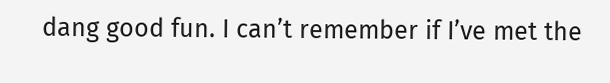dang good fun. I can’t remember if I’ve met the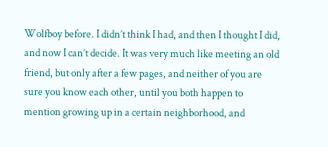Wolfboy before. I didn’t think I had, and then I thought I did, and now I can’t decide. It was very much like meeting an old friend, but only after a few pages, and neither of you are sure you know each other, until you both happen to mention growing up in a certain neighborhood, and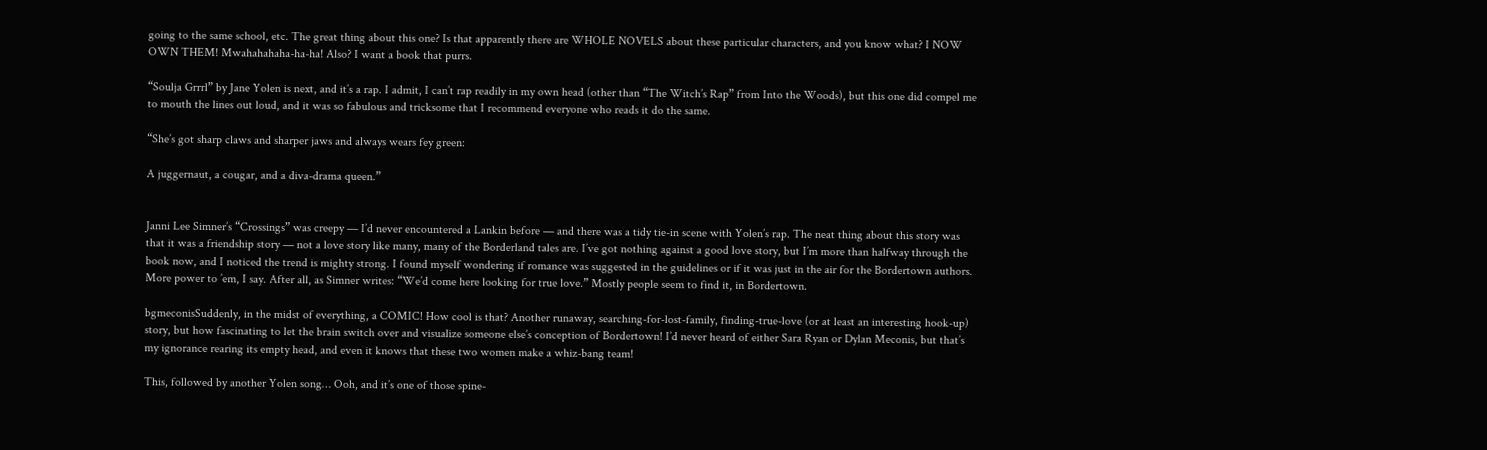going to the same school, etc. The great thing about this one? Is that apparently there are WHOLE NOVELS about these particular characters, and you know what? I NOW OWN THEM! Mwahahahaha-ha-ha! Also? I want a book that purrs.

“Soulja Grrrl” by Jane Yolen is next, and it’s a rap. I admit, I can’t rap readily in my own head (other than “The Witch’s Rap” from Into the Woods), but this one did compel me to mouth the lines out loud, and it was so fabulous and tricksome that I recommend everyone who reads it do the same.

“She’s got sharp claws and sharper jaws and always wears fey green:

A juggernaut, a cougar, and a diva-drama queen.”


Janni Lee Simner’s “Crossings” was creepy — I’d never encountered a Lankin before — and there was a tidy tie-in scene with Yolen’s rap. The neat thing about this story was that it was a friendship story — not a love story like many, many of the Borderland tales are. I’ve got nothing against a good love story, but I’m more than halfway through the book now, and I noticed the trend is mighty strong. I found myself wondering if romance was suggested in the guidelines or if it was just in the air for the Bordertown authors. More power to ’em, I say. After all, as Simner writes: “We’d come here looking for true love.” Mostly people seem to find it, in Bordertown.

bgmeconisSuddenly, in the midst of everything, a COMIC! How cool is that? Another runaway, searching-for-lost-family, finding-true-love (or at least an interesting hook-up) story, but how fascinating to let the brain switch over and visualize someone else’s conception of Bordertown! I’d never heard of either Sara Ryan or Dylan Meconis, but that’s my ignorance rearing its empty head, and even it knows that these two women make a whiz-bang team!

This, followed by another Yolen song… Ooh, and it’s one of those spine-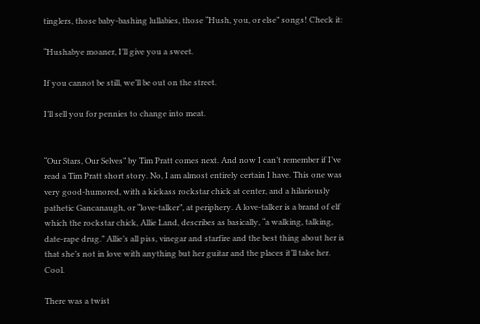tinglers, those baby-bashing lullabies, those “Hush, you, or else” songs! Check it:

“Hushabye moaner, I’ll give you a sweet.

If you cannot be still, we’ll be out on the street.

I’ll sell you for pennies to change into meat.


“Our Stars, Our Selves” by Tim Pratt comes next. And now I can’t remember if I’ve read a Tim Pratt short story. No, I am almost entirely certain I have. This one was very good-humored, with a kickass rockstar chick at center, and a hilariously pathetic Gancanaugh, or “love-talker”, at periphery. A love-talker is a brand of elf which the rockstar chick, Allie Land, describes as basically, “a walking, talking, date-rape drug.” Allie’s all piss, vinegar and starfire and the best thing about her is that she’s not in love with anything but her guitar and the places it’ll take her. Cool.

There was a twist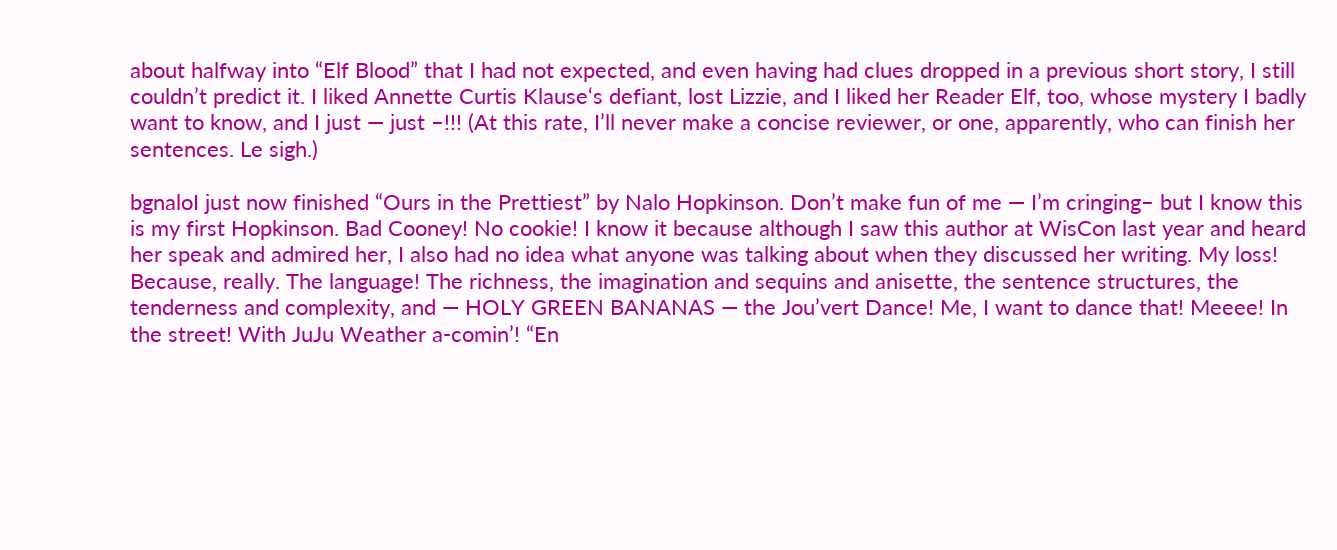about halfway into “Elf Blood” that I had not expected, and even having had clues dropped in a previous short story, I still couldn’t predict it. I liked Annette Curtis Klause‘s defiant, lost Lizzie, and I liked her Reader Elf, too, whose mystery I badly want to know, and I just — just –!!! (At this rate, I’ll never make a concise reviewer, or one, apparently, who can finish her sentences. Le sigh.)

bgnaloI just now finished “Ours in the Prettiest” by Nalo Hopkinson. Don’t make fun of me — I’m cringing– but I know this is my first Hopkinson. Bad Cooney! No cookie! I know it because although I saw this author at WisCon last year and heard her speak and admired her, I also had no idea what anyone was talking about when they discussed her writing. My loss! Because, really. The language! The richness, the imagination and sequins and anisette, the sentence structures, the tenderness and complexity, and — HOLY GREEN BANANAS — the Jou’vert Dance! Me, I want to dance that! Meeee! In the street! With JuJu Weather a-comin’! “En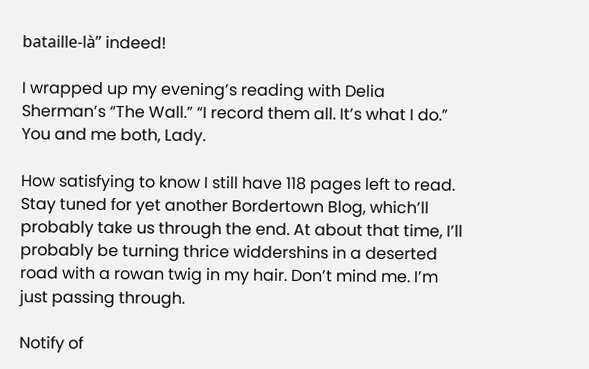bataille-là” indeed!

I wrapped up my evening’s reading with Delia Sherman’s “The Wall.” “I record them all. It’s what I do.” You and me both, Lady.

How satisfying to know I still have 118 pages left to read. Stay tuned for yet another Bordertown Blog, which’ll probably take us through the end. At about that time, I’ll probably be turning thrice widdershins in a deserted road with a rowan twig in my hair. Don’t mind me. I’m just passing through.

Notify of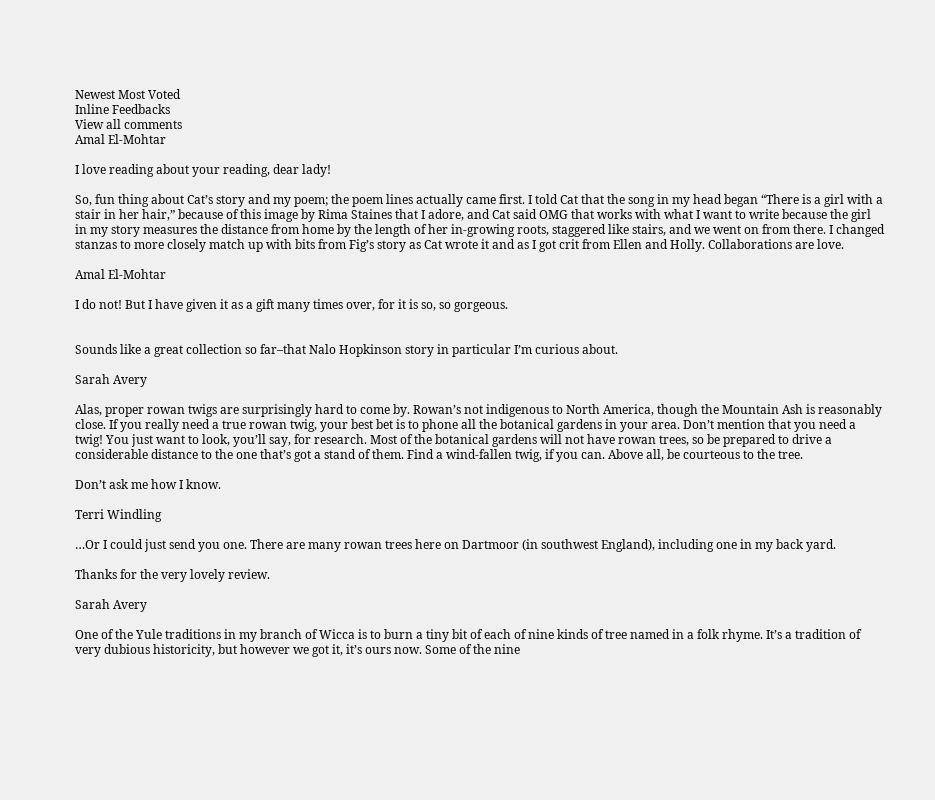Newest Most Voted
Inline Feedbacks
View all comments
Amal El-Mohtar

I love reading about your reading, dear lady!

So, fun thing about Cat’s story and my poem; the poem lines actually came first. I told Cat that the song in my head began “There is a girl with a stair in her hair,” because of this image by Rima Staines that I adore, and Cat said OMG that works with what I want to write because the girl in my story measures the distance from home by the length of her in-growing roots, staggered like stairs, and we went on from there. I changed stanzas to more closely match up with bits from Fig’s story as Cat wrote it and as I got crit from Ellen and Holly. Collaborations are love.

Amal El-Mohtar

I do not! But I have given it as a gift many times over, for it is so, so gorgeous.


Sounds like a great collection so far–that Nalo Hopkinson story in particular I’m curious about.

Sarah Avery

Alas, proper rowan twigs are surprisingly hard to come by. Rowan’s not indigenous to North America, though the Mountain Ash is reasonably close. If you really need a true rowan twig, your best bet is to phone all the botanical gardens in your area. Don’t mention that you need a twig! You just want to look, you’ll say, for research. Most of the botanical gardens will not have rowan trees, so be prepared to drive a considerable distance to the one that’s got a stand of them. Find a wind-fallen twig, if you can. Above all, be courteous to the tree.

Don’t ask me how I know.

Terri Windling

…Or I could just send you one. There are many rowan trees here on Dartmoor (in southwest England), including one in my back yard.

Thanks for the very lovely review.

Sarah Avery

One of the Yule traditions in my branch of Wicca is to burn a tiny bit of each of nine kinds of tree named in a folk rhyme. It’s a tradition of very dubious historicity, but however we got it, it’s ours now. Some of the nine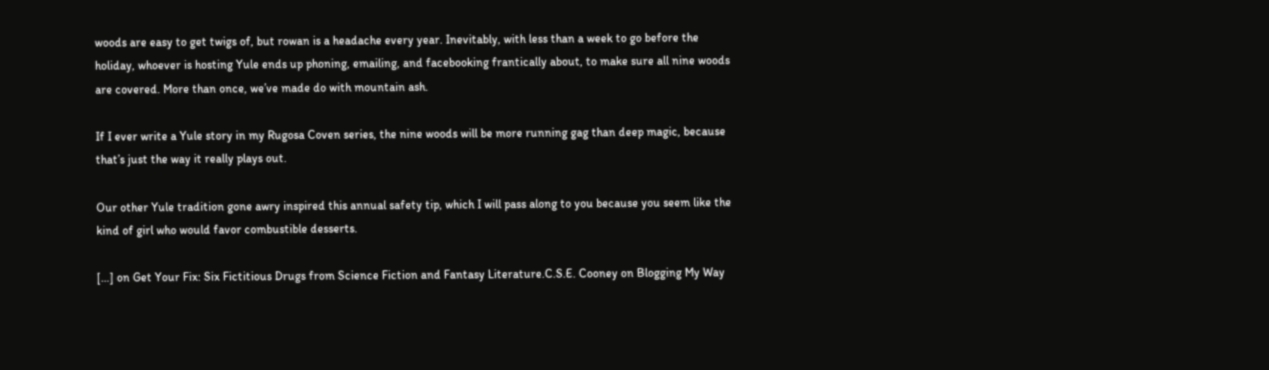woods are easy to get twigs of, but rowan is a headache every year. Inevitably, with less than a week to go before the holiday, whoever is hosting Yule ends up phoning, emailing, and facebooking frantically about, to make sure all nine woods are covered. More than once, we’ve made do with mountain ash.

If I ever write a Yule story in my Rugosa Coven series, the nine woods will be more running gag than deep magic, because that’s just the way it really plays out.

Our other Yule tradition gone awry inspired this annual safety tip, which I will pass along to you because you seem like the kind of girl who would favor combustible desserts.

[…] on Get Your Fix: Six Fictitious Drugs from Science Fiction and Fantasy Literature.C.S.E. Cooney on Blogging My Way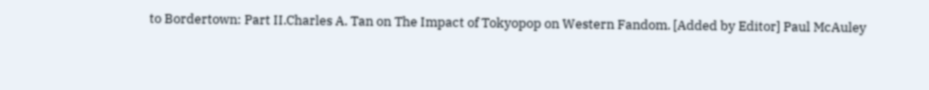to Bordertown: Part II.Charles A. Tan on The Impact of Tokyopop on Western Fandom. [Added by Editor] Paul McAuley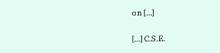on […]

[…] C.S.E.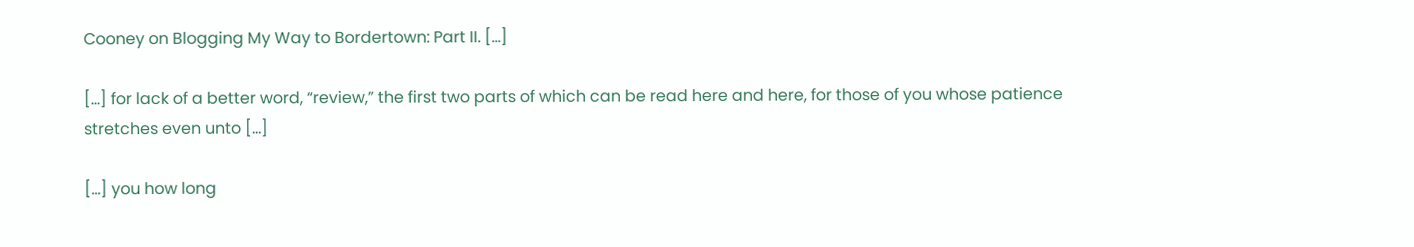Cooney on Blogging My Way to Bordertown: Part II. […]

[…] for lack of a better word, “review,” the first two parts of which can be read here and here, for those of you whose patience stretches even unto […]

[…] you how long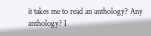it takes me to read an anthology? Any anthology? I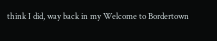think I did, way back in my Welcome to Bordertown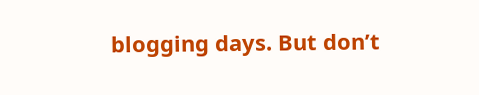blogging days. But don’t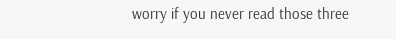worry if you never read those three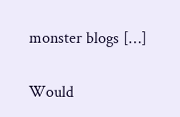monster blogs […]

Would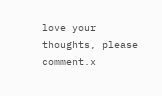love your thoughts, please comment.x